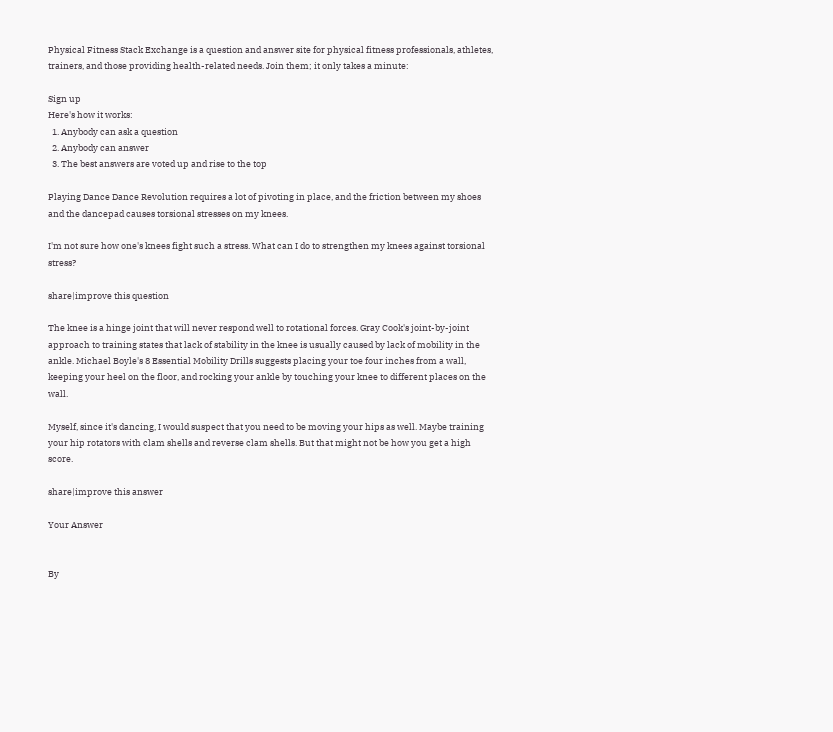Physical Fitness Stack Exchange is a question and answer site for physical fitness professionals, athletes, trainers, and those providing health-related needs. Join them; it only takes a minute:

Sign up
Here's how it works:
  1. Anybody can ask a question
  2. Anybody can answer
  3. The best answers are voted up and rise to the top

Playing Dance Dance Revolution requires a lot of pivoting in place, and the friction between my shoes and the dancepad causes torsional stresses on my knees.

I'm not sure how one's knees fight such a stress. What can I do to strengthen my knees against torsional stress?

share|improve this question

The knee is a hinge joint that will never respond well to rotational forces. Gray Cook's joint-by-joint approach to training states that lack of stability in the knee is usually caused by lack of mobility in the ankle. Michael Boyle's 8 Essential Mobility Drills suggests placing your toe four inches from a wall, keeping your heel on the floor, and rocking your ankle by touching your knee to different places on the wall.

Myself, since it's dancing, I would suspect that you need to be moving your hips as well. Maybe training your hip rotators with clam shells and reverse clam shells. But that might not be how you get a high score.

share|improve this answer

Your Answer


By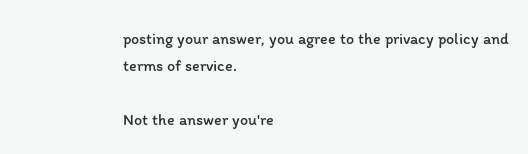posting your answer, you agree to the privacy policy and terms of service.

Not the answer you're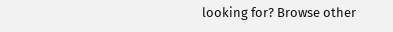looking for? Browse other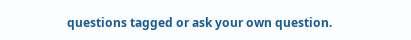questions tagged or ask your own question.